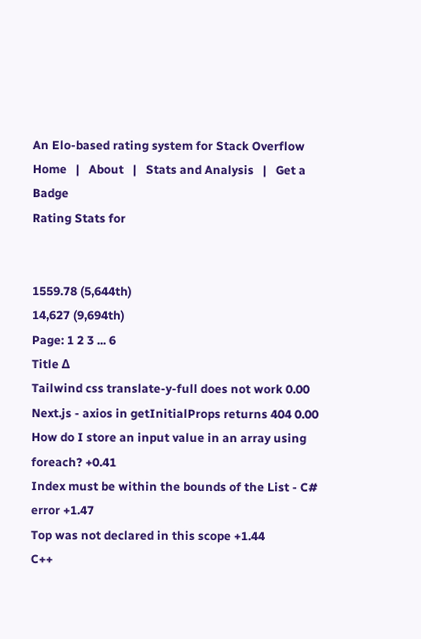An Elo-based rating system for Stack Overflow
Home   |   About   |   Stats and Analysis   |   Get a Badge
Rating Stats for


1559.78 (5,644th)
14,627 (9,694th)
Page: 1 2 3 ... 6
Title Δ
Tailwind css translate-y-full does not work 0.00
Next.js - axios in getInitialProps returns 404 0.00
How do I store an input value in an array using foreach? +0.41
Index must be within the bounds of the List - C# error +1.47
Top was not declared in this scope +1.44
C++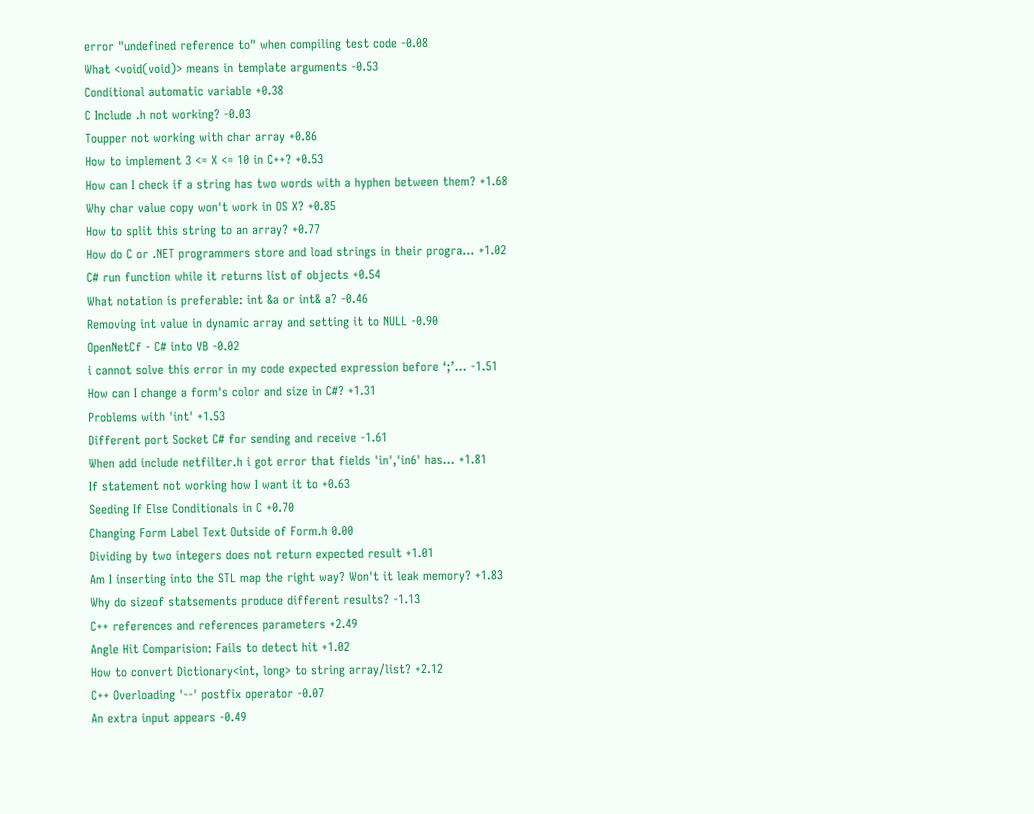error "undefined reference to" when compiling test code -0.08
What <void(void)> means in template arguments -0.53
Conditional automatic variable +0.38
C Include .h not working? -0.03
Toupper not working with char array +0.86
How to implement 3 <= X <= 10 in C++? +0.53
How can I check if a string has two words with a hyphen between them? +1.68
Why char value copy won't work in OS X? +0.85
How to split this string to an array? +0.77
How do C or .NET programmers store and load strings in their progra... +1.02
C# run function while it returns list of objects +0.54
What notation is preferable: int &a or int& a? -0.46
Removing int value in dynamic array and setting it to NULL -0.90
OpenNetCf - C# into VB -0.02
i cannot solve this error in my code expected expression before ‘;’... -1.51
How can I change a form's color and size in C#? +1.31
Problems with 'int' +1.53
Different port Socket C# for sending and receive -1.61
When add include netfilter.h i got error that fields 'in','in6' has... +1.81
If statement not working how I want it to +0.63
Seeding If Else Conditionals in C +0.70
Changing Form Label Text Outside of Form.h 0.00
Dividing by two integers does not return expected result +1.01
Am I inserting into the STL map the right way? Won't it leak memory? +1.83
Why do sizeof statsements produce different results? -1.13
C++ references and references parameters +2.49
Angle Hit Comparision: Fails to detect hit +1.02
How to convert Dictionary<int, long> to string array/list? +2.12
C++ Overloading '--' postfix operator -0.07
An extra input appears -0.49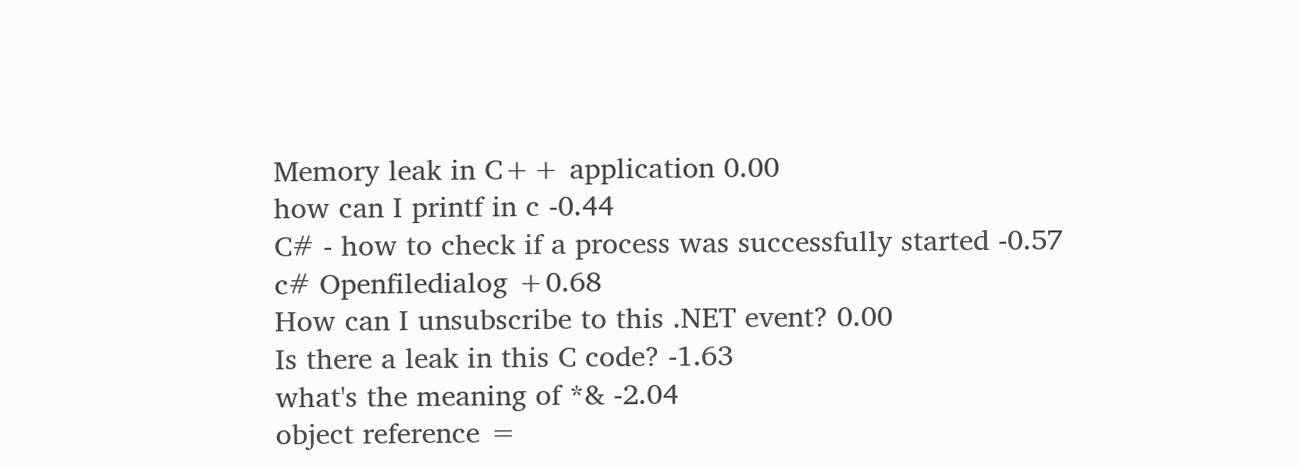Memory leak in C++ application 0.00
how can I printf in c -0.44
C# - how to check if a process was successfully started -0.57
c# Openfiledialog +0.68
How can I unsubscribe to this .NET event? 0.00
Is there a leak in this C code? -1.63
what's the meaning of *& -2.04
object reference =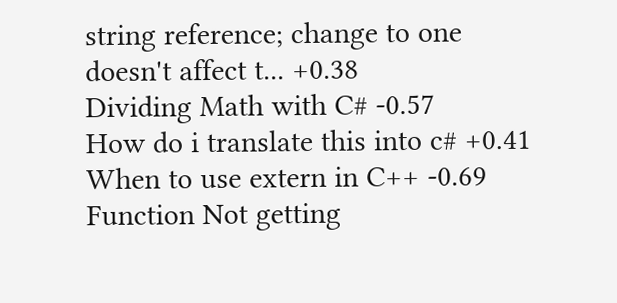string reference; change to one doesn't affect t... +0.38
Dividing Math with C# -0.57
How do i translate this into c# +0.41
When to use extern in C++ -0.69
Function Not getting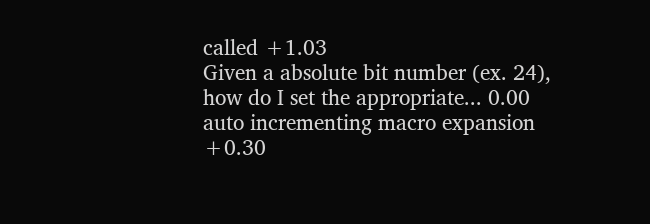called +1.03
Given a absolute bit number (ex. 24), how do I set the appropriate... 0.00
auto incrementing macro expansion +0.30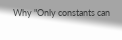Why "Only constants can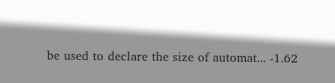be used to declare the size of automat... -1.62